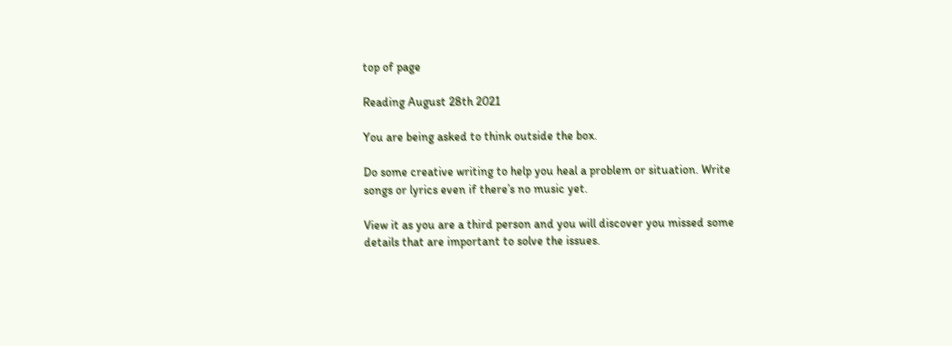top of page

Reading August 28th 2021

You are being asked to think outside the box.

Do some creative writing to help you heal a problem or situation. Write songs or lyrics even if there’s no music yet.

View it as you are a third person and you will discover you missed some details that are important to solve the issues.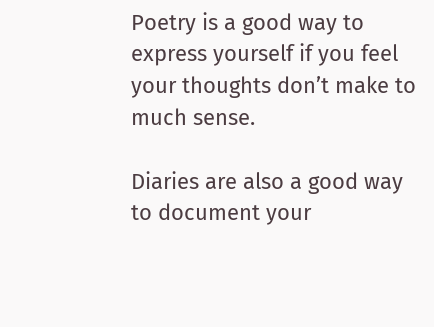Poetry is a good way to express yourself if you feel your thoughts don’t make to much sense.

Diaries are also a good way to document your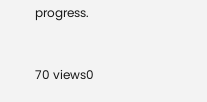progress.


70 views0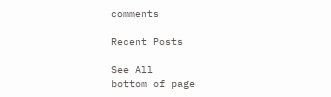comments

Recent Posts

See All
bottom of page